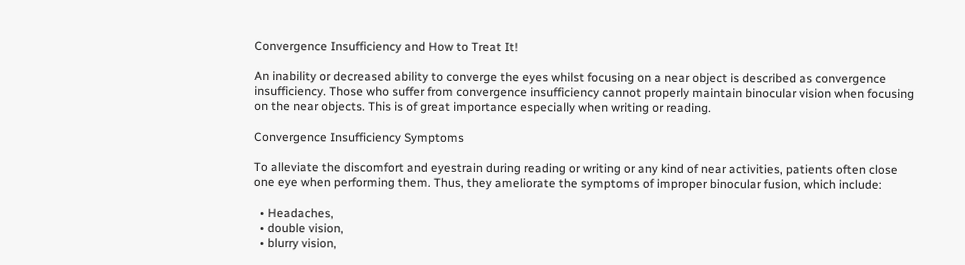Convergence Insufficiency and How to Treat It!

An inability or decreased ability to converge the eyes whilst focusing on a near object is described as convergence insufficiency. Those who suffer from convergence insufficiency cannot properly maintain binocular vision when focusing on the near objects. This is of great importance especially when writing or reading.

Convergence Insufficiency Symptoms

To alleviate the discomfort and eyestrain during reading or writing or any kind of near activities, patients often close one eye when performing them. Thus, they ameliorate the symptoms of improper binocular fusion, which include:

  • Headaches,
  • double vision,
  • blurry vision,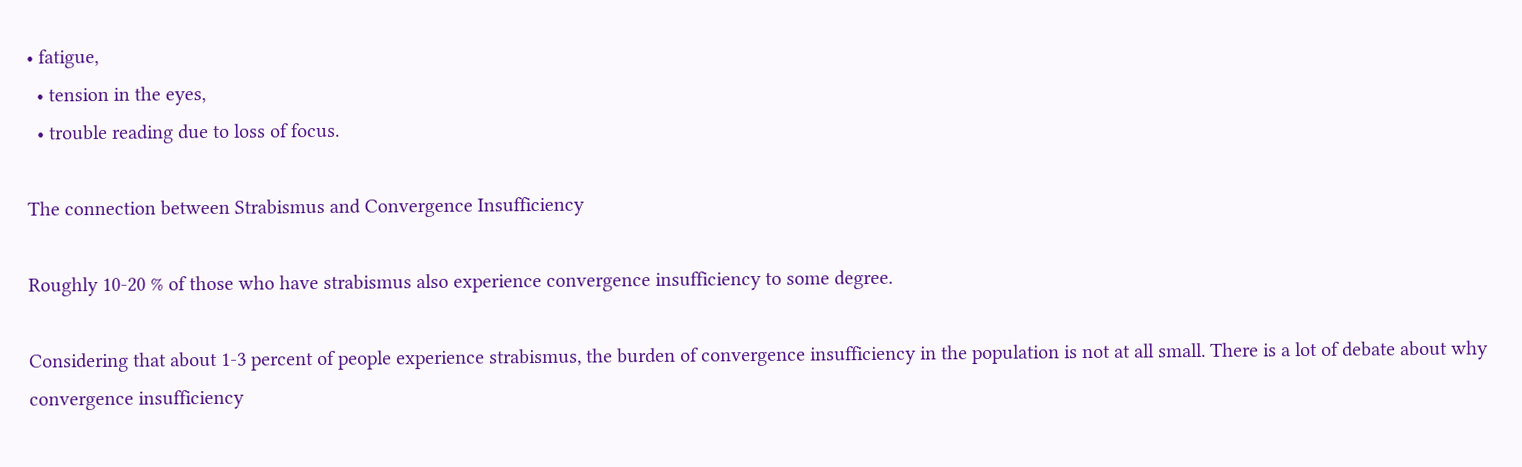• fatigue,
  • tension in the eyes,
  • trouble reading due to loss of focus.

The connection between Strabismus and Convergence Insufficiency

Roughly 10-20 % of those who have strabismus also experience convergence insufficiency to some degree.

Considering that about 1-3 percent of people experience strabismus, the burden of convergence insufficiency in the population is not at all small. There is a lot of debate about why convergence insufficiency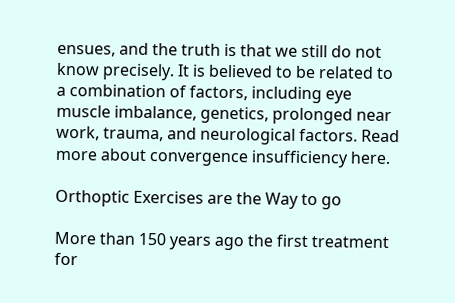ensues, and the truth is that we still do not know precisely. It is believed to be related to a combination of factors, including eye muscle imbalance, genetics, prolonged near work, trauma, and neurological factors. Read more about convergence insufficiency here.

Orthoptic Exercises are the Way to go

More than 150 years ago the first treatment for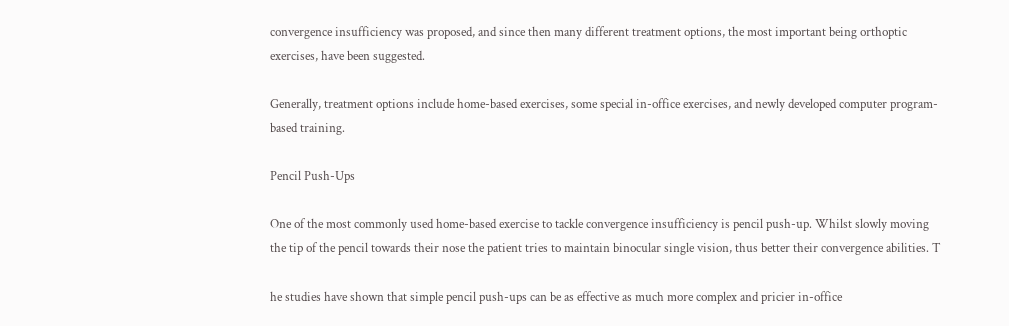convergence insufficiency was proposed, and since then many different treatment options, the most important being orthoptic exercises, have been suggested.

Generally, treatment options include home-based exercises, some special in-office exercises, and newly developed computer program-based training.

Pencil Push-Ups

One of the most commonly used home-based exercise to tackle convergence insufficiency is pencil push-up. Whilst slowly moving the tip of the pencil towards their nose the patient tries to maintain binocular single vision, thus better their convergence abilities. T

he studies have shown that simple pencil push-ups can be as effective as much more complex and pricier in-office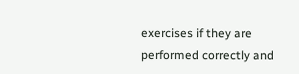exercises if they are performed correctly and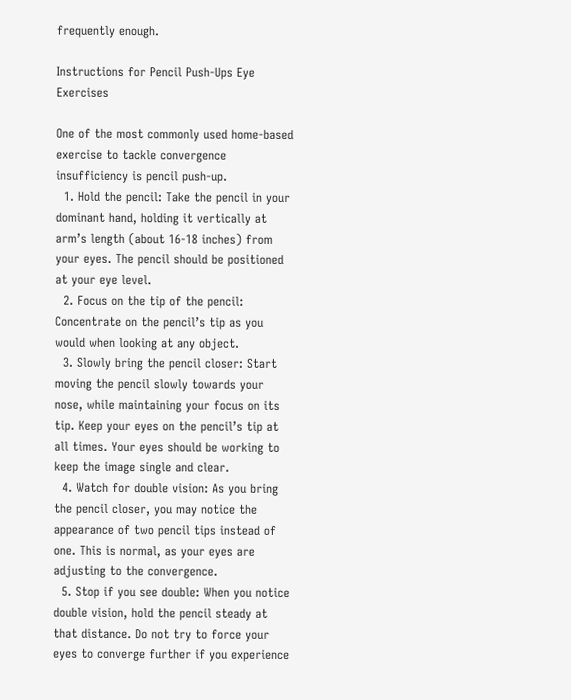frequently enough.

Instructions for Pencil Push-Ups Eye Exercises

One of the most commonly used home-based exercise to tackle convergence insufficiency is pencil push-up.
  1. Hold the pencil: Take the pencil in your dominant hand, holding it vertically at arm’s length (about 16-18 inches) from your eyes. The pencil should be positioned at your eye level.
  2. Focus on the tip of the pencil: Concentrate on the pencil’s tip as you would when looking at any object.
  3. Slowly bring the pencil closer: Start moving the pencil slowly towards your nose, while maintaining your focus on its tip. Keep your eyes on the pencil’s tip at all times. Your eyes should be working to keep the image single and clear.
  4. Watch for double vision: As you bring the pencil closer, you may notice the appearance of two pencil tips instead of one. This is normal, as your eyes are adjusting to the convergence.
  5. Stop if you see double: When you notice double vision, hold the pencil steady at that distance. Do not try to force your eyes to converge further if you experience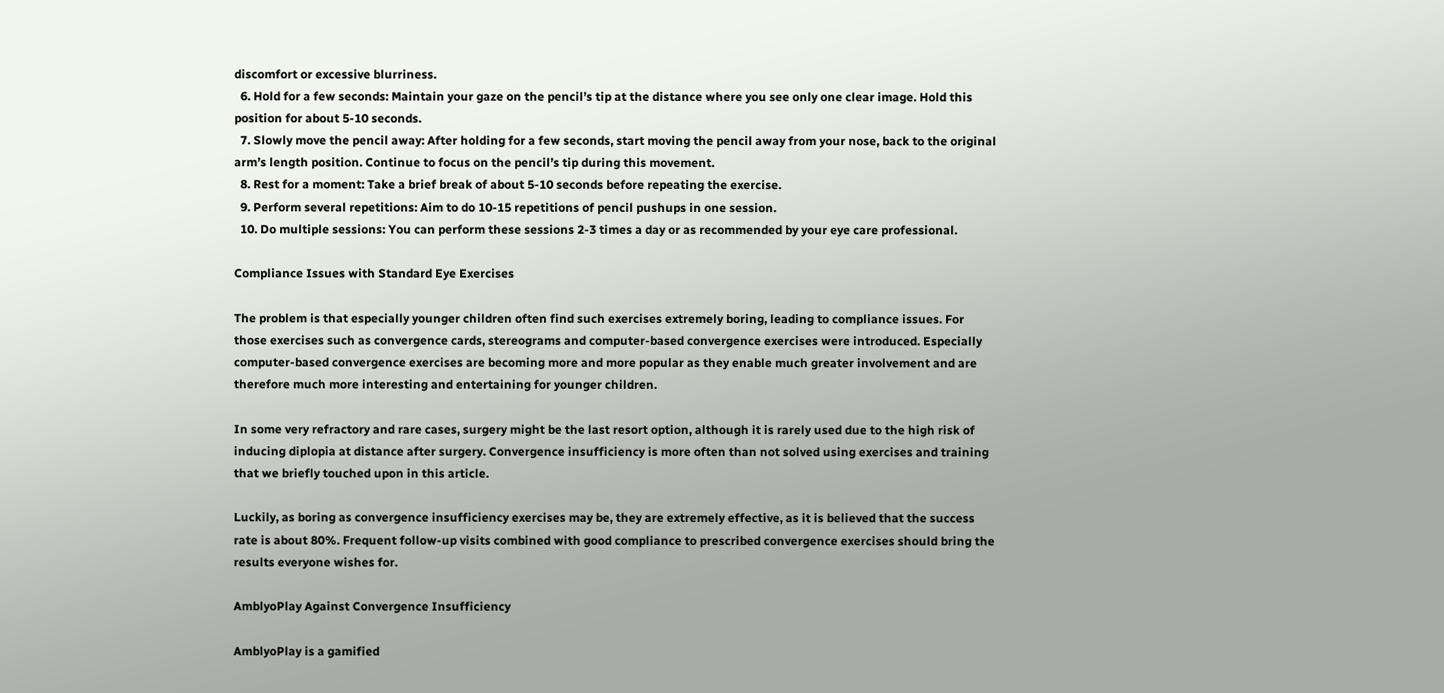discomfort or excessive blurriness.
  6. Hold for a few seconds: Maintain your gaze on the pencil’s tip at the distance where you see only one clear image. Hold this position for about 5-10 seconds.
  7. Slowly move the pencil away: After holding for a few seconds, start moving the pencil away from your nose, back to the original arm’s length position. Continue to focus on the pencil’s tip during this movement.
  8. Rest for a moment: Take a brief break of about 5-10 seconds before repeating the exercise.
  9. Perform several repetitions: Aim to do 10-15 repetitions of pencil pushups in one session.
  10. Do multiple sessions: You can perform these sessions 2-3 times a day or as recommended by your eye care professional.

Compliance Issues with Standard Eye Exercises

The problem is that especially younger children often find such exercises extremely boring, leading to compliance issues. For those exercises such as convergence cards, stereograms and computer-based convergence exercises were introduced. Especially computer-based convergence exercises are becoming more and more popular as they enable much greater involvement and are therefore much more interesting and entertaining for younger children.

In some very refractory and rare cases, surgery might be the last resort option, although it is rarely used due to the high risk of inducing diplopia at distance after surgery. Convergence insufficiency is more often than not solved using exercises and training that we briefly touched upon in this article.

Luckily, as boring as convergence insufficiency exercises may be, they are extremely effective, as it is believed that the success rate is about 80%. Frequent follow-up visits combined with good compliance to prescribed convergence exercises should bring the results everyone wishes for.

AmblyoPlay Against Convergence Insufficiency

AmblyoPlay is a gamified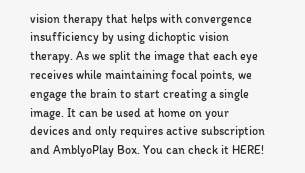vision therapy that helps with convergence insufficiency by using dichoptic vision therapy. As we split the image that each eye receives while maintaining focal points, we engage the brain to start creating a single image. It can be used at home on your devices and only requires active subscription and AmblyoPlay Box. You can check it HERE!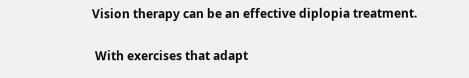Vision therapy can be an effective diplopia treatment.

 With exercises that adapt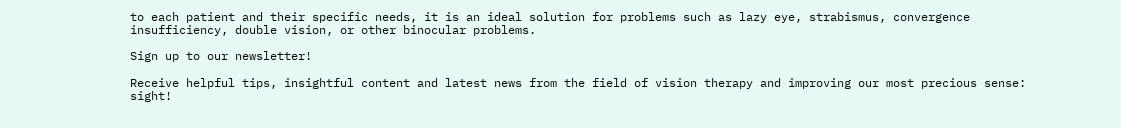to each patient and their specific needs, it is an ideal solution for problems such as lazy eye, strabismus, convergence insufficiency, double vision, or other binocular problems.

Sign up to our newsletter!

Receive helpful tips, insightful content and latest news from the field of vision therapy and improving our most precious sense: sight!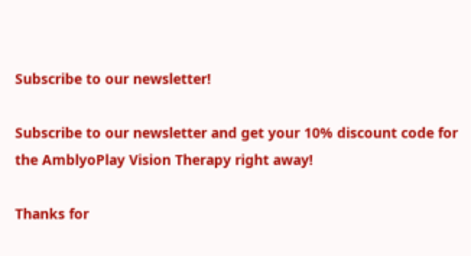Subscribe to our newsletter!

Subscribe to our newsletter and get your 10% discount code for the AmblyoPlay Vision Therapy right away!

Thanks for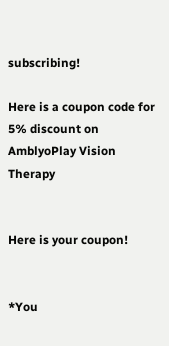subscribing!

Here is a coupon code for 5% discount on AmblyoPlay Vision Therapy


Here is your coupon!


*You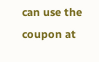can use the coupon at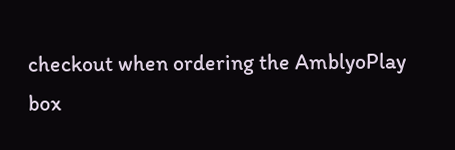checkout when ordering the AmblyoPlay box